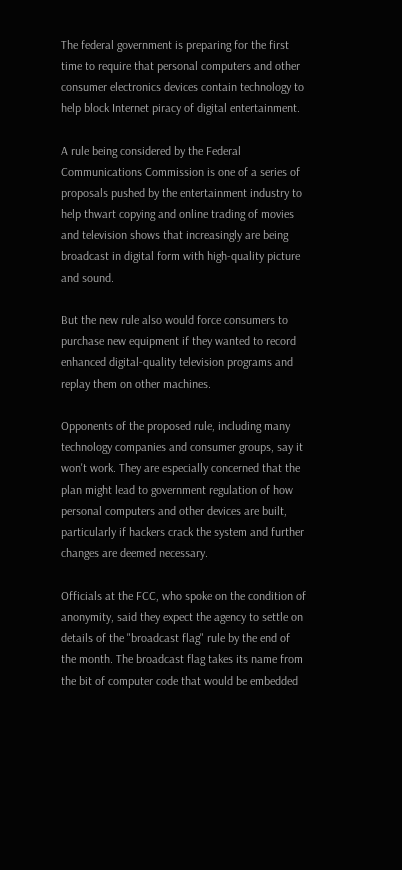The federal government is preparing for the first time to require that personal computers and other consumer electronics devices contain technology to help block Internet piracy of digital entertainment.

A rule being considered by the Federal Communications Commission is one of a series of proposals pushed by the entertainment industry to help thwart copying and online trading of movies and television shows that increasingly are being broadcast in digital form with high-quality picture and sound.

But the new rule also would force consumers to purchase new equipment if they wanted to record enhanced digital-quality television programs and replay them on other machines.

Opponents of the proposed rule, including many technology companies and consumer groups, say it won't work. They are especially concerned that the plan might lead to government regulation of how personal computers and other devices are built, particularly if hackers crack the system and further changes are deemed necessary.

Officials at the FCC, who spoke on the condition of anonymity, said they expect the agency to settle on details of the "broadcast flag" rule by the end of the month. The broadcast flag takes its name from the bit of computer code that would be embedded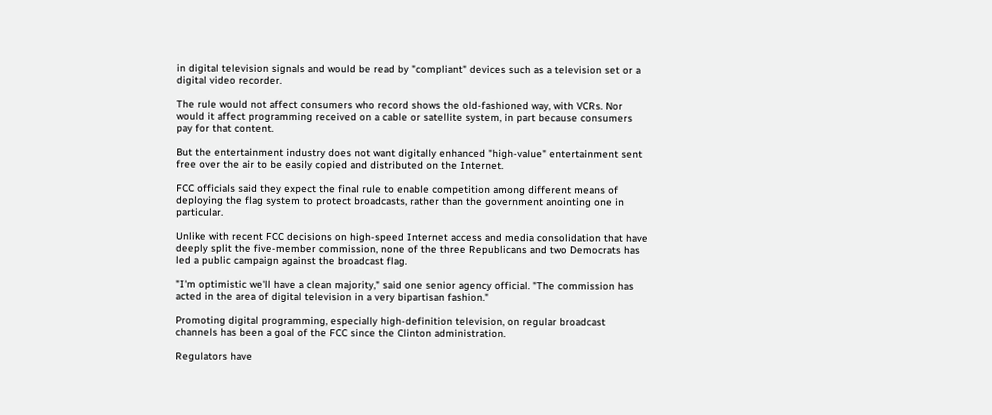in digital television signals and would be read by "compliant" devices such as a television set or a digital video recorder.

The rule would not affect consumers who record shows the old-fashioned way, with VCRs. Nor would it affect programming received on a cable or satellite system, in part because consumers pay for that content.

But the entertainment industry does not want digitally enhanced "high-value" entertainment sent free over the air to be easily copied and distributed on the Internet.

FCC officials said they expect the final rule to enable competition among different means of deploying the flag system to protect broadcasts, rather than the government anointing one in particular.

Unlike with recent FCC decisions on high-speed Internet access and media consolidation that have deeply split the five-member commission, none of the three Republicans and two Democrats has led a public campaign against the broadcast flag.

"I'm optimistic we'll have a clean majority," said one senior agency official. "The commission has acted in the area of digital television in a very bipartisan fashion."

Promoting digital programming, especially high-definition television, on regular broadcast channels has been a goal of the FCC since the Clinton administration.

Regulators have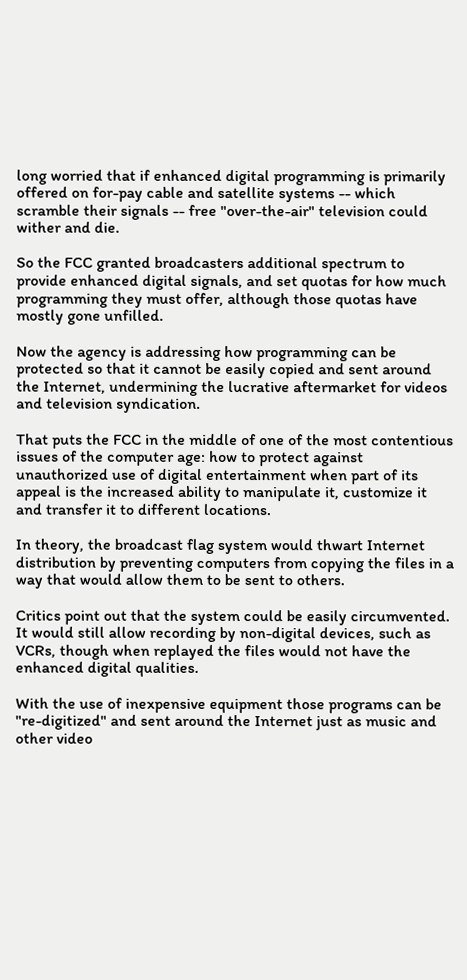long worried that if enhanced digital programming is primarily offered on for-pay cable and satellite systems -- which scramble their signals -- free "over-the-air" television could wither and die.

So the FCC granted broadcasters additional spectrum to provide enhanced digital signals, and set quotas for how much programming they must offer, although those quotas have mostly gone unfilled.

Now the agency is addressing how programming can be protected so that it cannot be easily copied and sent around the Internet, undermining the lucrative aftermarket for videos and television syndication.

That puts the FCC in the middle of one of the most contentious issues of the computer age: how to protect against unauthorized use of digital entertainment when part of its appeal is the increased ability to manipulate it, customize it and transfer it to different locations.

In theory, the broadcast flag system would thwart Internet distribution by preventing computers from copying the files in a way that would allow them to be sent to others.

Critics point out that the system could be easily circumvented. It would still allow recording by non-digital devices, such as VCRs, though when replayed the files would not have the enhanced digital qualities.

With the use of inexpensive equipment those programs can be "re-digitized" and sent around the Internet just as music and other video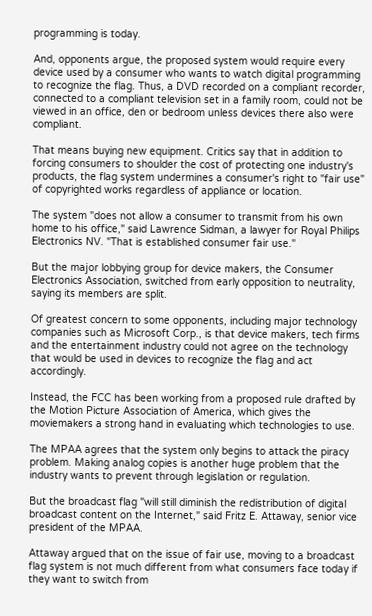programming is today.

And, opponents argue, the proposed system would require every device used by a consumer who wants to watch digital programming to recognize the flag. Thus, a DVD recorded on a compliant recorder, connected to a compliant television set in a family room, could not be viewed in an office, den or bedroom unless devices there also were compliant.

That means buying new equipment. Critics say that in addition to forcing consumers to shoulder the cost of protecting one industry's products, the flag system undermines a consumer's right to "fair use" of copyrighted works regardless of appliance or location.

The system "does not allow a consumer to transmit from his own home to his office," said Lawrence Sidman, a lawyer for Royal Philips Electronics NV. "That is established consumer fair use."

But the major lobbying group for device makers, the Consumer Electronics Association, switched from early opposition to neutrality, saying its members are split.

Of greatest concern to some opponents, including major technology companies such as Microsoft Corp., is that device makers, tech firms and the entertainment industry could not agree on the technology that would be used in devices to recognize the flag and act accordingly.

Instead, the FCC has been working from a proposed rule drafted by the Motion Picture Association of America, which gives the moviemakers a strong hand in evaluating which technologies to use.

The MPAA agrees that the system only begins to attack the piracy problem. Making analog copies is another huge problem that the industry wants to prevent through legislation or regulation.

But the broadcast flag "will still diminish the redistribution of digital broadcast content on the Internet," said Fritz E. Attaway, senior vice president of the MPAA.

Attaway argued that on the issue of fair use, moving to a broadcast flag system is not much different from what consumers face today if they want to switch from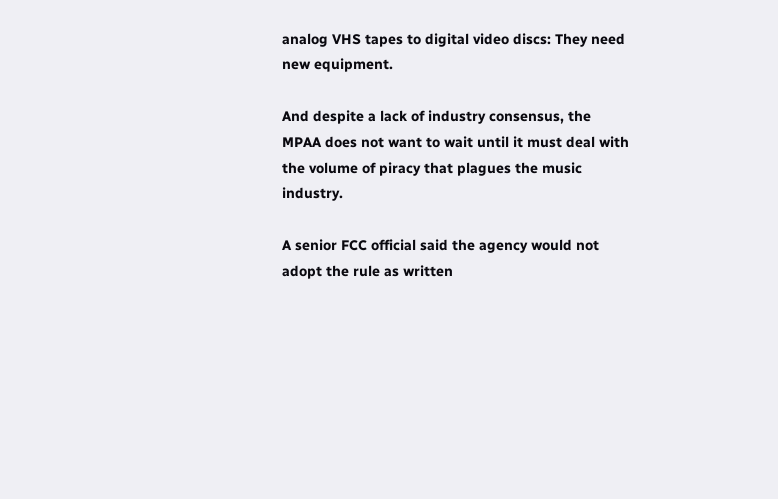analog VHS tapes to digital video discs: They need new equipment.

And despite a lack of industry consensus, the MPAA does not want to wait until it must deal with the volume of piracy that plagues the music industry.

A senior FCC official said the agency would not adopt the rule as written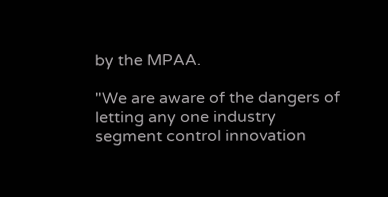by the MPAA.

"We are aware of the dangers of letting any one industry segment control innovation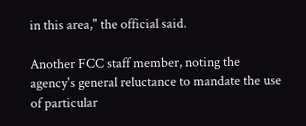in this area," the official said.

Another FCC staff member, noting the agency's general reluctance to mandate the use of particular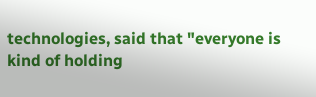technologies, said that "everyone is kind of holding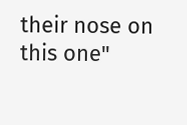their nose on this one"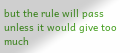but the rule will pass unless it would give too much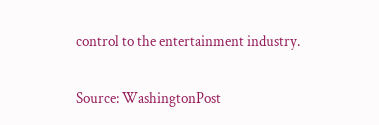control to the entertainment industry.

Source: WashingtonPost